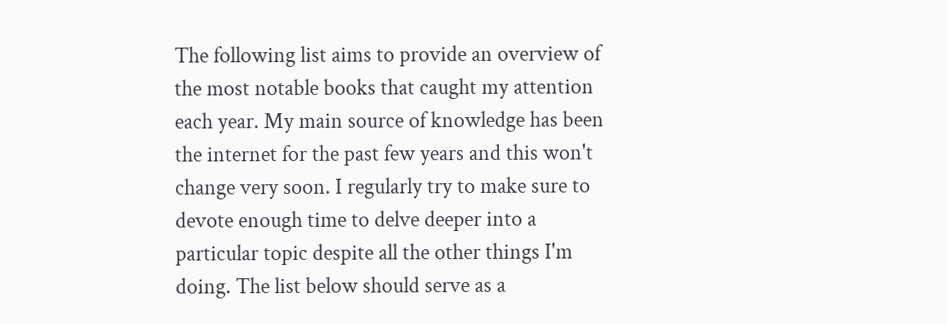The following list aims to provide an overview of the most notable books that caught my attention each year. My main source of knowledge has been the internet for the past few years and this won't change very soon. I regularly try to make sure to devote enough time to delve deeper into a particular topic despite all the other things I'm doing. The list below should serve as a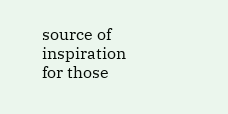source of inspiration for those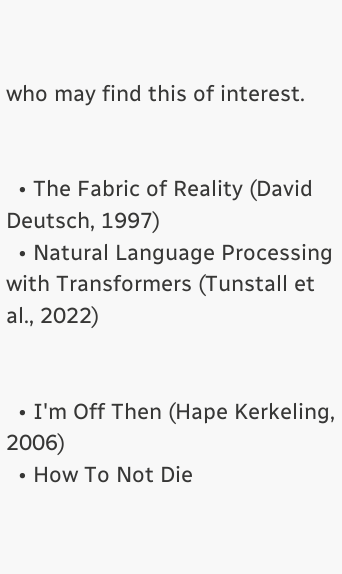who may find this of interest.


  • The Fabric of Reality (David Deutsch, 1997)
  • Natural Language Processing with Transformers (Tunstall et al., 2022)


  • I'm Off Then (Hape Kerkeling, 2006)
  • How To Not Die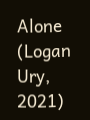Alone (Logan Ury, 2021)